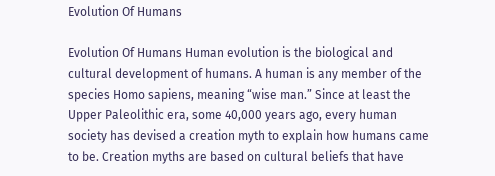Evolution Of Humans

Evolution Of Humans Human evolution is the biological and cultural development of humans. A human is any member of the species Homo sapiens, meaning “wise man.” Since at least the Upper Paleolithic era, some 40,000 years ago, every human society has devised a creation myth to explain how humans came to be. Creation myths are based on cultural beliefs that have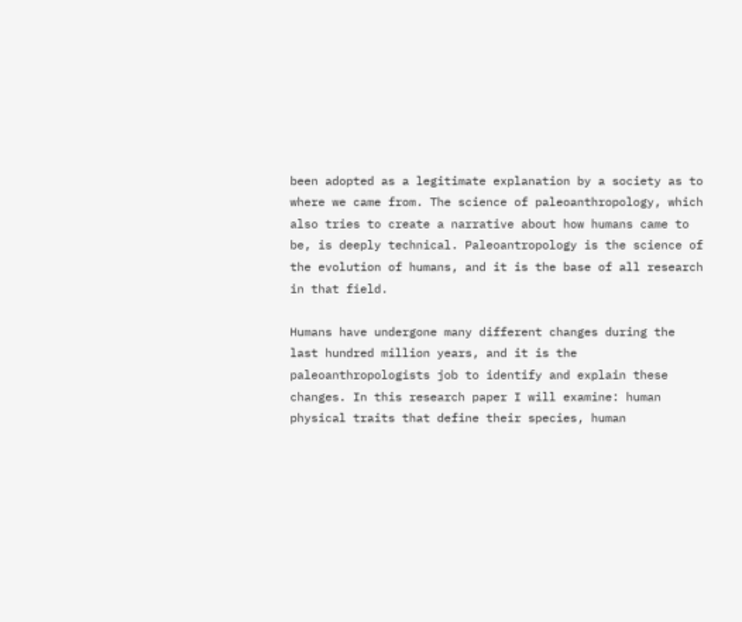been adopted as a legitimate explanation by a society as to where we came from. The science of paleoanthropology, which also tries to create a narrative about how humans came to be, is deeply technical. Paleoantropology is the science of the evolution of humans, and it is the base of all research in that field.

Humans have undergone many different changes during the last hundred million years, and it is the paleoanthropologists job to identify and explain these changes. In this research paper I will examine: human physical traits that define their species, human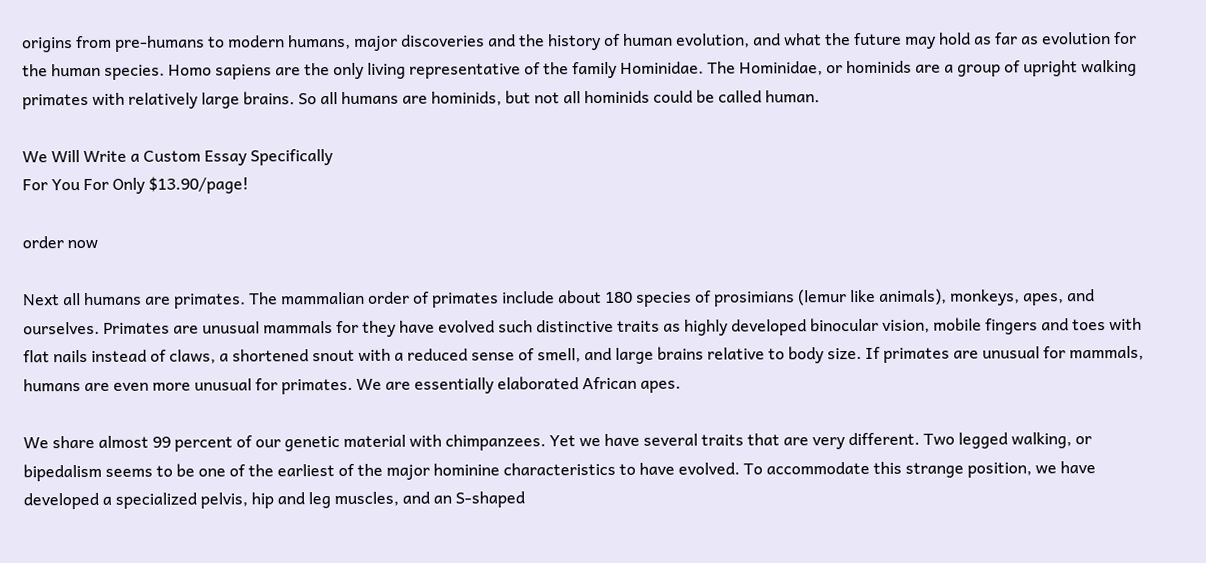origins from pre-humans to modern humans, major discoveries and the history of human evolution, and what the future may hold as far as evolution for the human species. Homo sapiens are the only living representative of the family Hominidae. The Hominidae, or hominids are a group of upright walking primates with relatively large brains. So all humans are hominids, but not all hominids could be called human.

We Will Write a Custom Essay Specifically
For You For Only $13.90/page!

order now

Next all humans are primates. The mammalian order of primates include about 180 species of prosimians (lemur like animals), monkeys, apes, and ourselves. Primates are unusual mammals for they have evolved such distinctive traits as highly developed binocular vision, mobile fingers and toes with flat nails instead of claws, a shortened snout with a reduced sense of smell, and large brains relative to body size. If primates are unusual for mammals, humans are even more unusual for primates. We are essentially elaborated African apes.

We share almost 99 percent of our genetic material with chimpanzees. Yet we have several traits that are very different. Two legged walking, or bipedalism seems to be one of the earliest of the major hominine characteristics to have evolved. To accommodate this strange position, we have developed a specialized pelvis, hip and leg muscles, and an S-shaped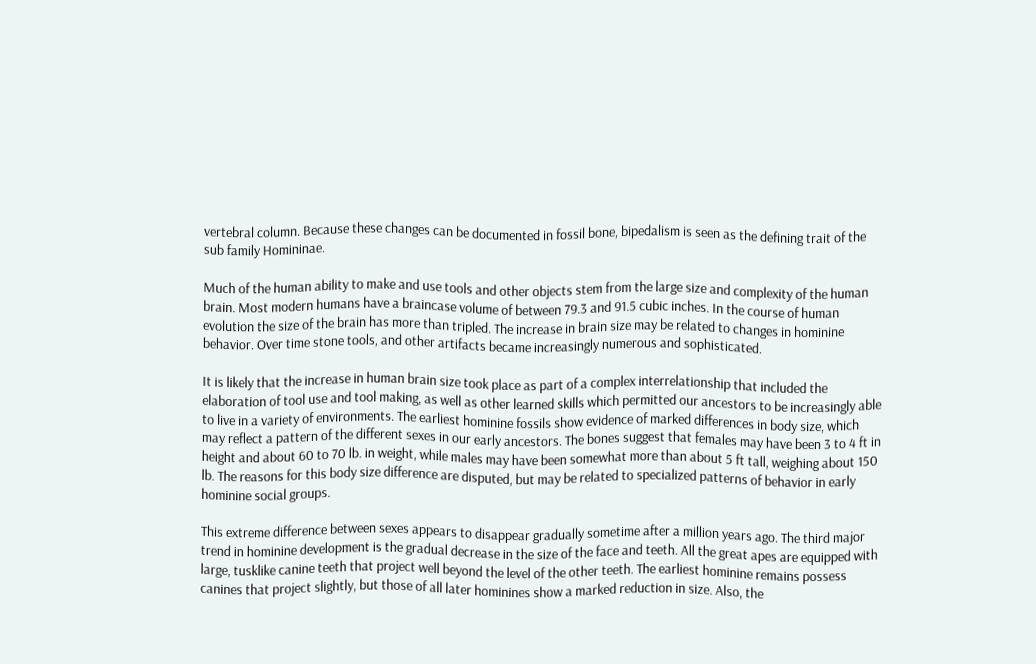vertebral column. Because these changes can be documented in fossil bone, bipedalism is seen as the defining trait of the sub family Homininae.

Much of the human ability to make and use tools and other objects stem from the large size and complexity of the human brain. Most modern humans have a braincase volume of between 79.3 and 91.5 cubic inches. In the course of human evolution the size of the brain has more than tripled. The increase in brain size may be related to changes in hominine behavior. Over time stone tools, and other artifacts became increasingly numerous and sophisticated.

It is likely that the increase in human brain size took place as part of a complex interrelationship that included the elaboration of tool use and tool making, as well as other learned skills which permitted our ancestors to be increasingly able to live in a variety of environments. The earliest hominine fossils show evidence of marked differences in body size, which may reflect a pattern of the different sexes in our early ancestors. The bones suggest that females may have been 3 to 4 ft in height and about 60 to 70 lb. in weight, while males may have been somewhat more than about 5 ft tall, weighing about 150 lb. The reasons for this body size difference are disputed, but may be related to specialized patterns of behavior in early hominine social groups.

This extreme difference between sexes appears to disappear gradually sometime after a million years ago. The third major trend in hominine development is the gradual decrease in the size of the face and teeth. All the great apes are equipped with large, tusklike canine teeth that project well beyond the level of the other teeth. The earliest hominine remains possess canines that project slightly, but those of all later hominines show a marked reduction in size. Also, the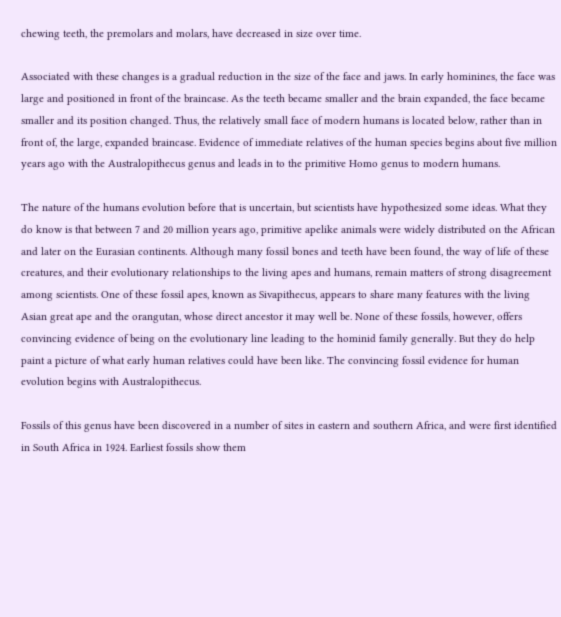chewing teeth, the premolars and molars, have decreased in size over time.

Associated with these changes is a gradual reduction in the size of the face and jaws. In early hominines, the face was large and positioned in front of the braincase. As the teeth became smaller and the brain expanded, the face became smaller and its position changed. Thus, the relatively small face of modern humans is located below, rather than in front of, the large, expanded braincase. Evidence of immediate relatives of the human species begins about five million years ago with the Australopithecus genus and leads in to the primitive Homo genus to modern humans.

The nature of the humans evolution before that is uncertain, but scientists have hypothesized some ideas. What they do know is that between 7 and 20 million years ago, primitive apelike animals were widely distributed on the African and later on the Eurasian continents. Although many fossil bones and teeth have been found, the way of life of these creatures, and their evolutionary relationships to the living apes and humans, remain matters of strong disagreement among scientists. One of these fossil apes, known as Sivapithecus, appears to share many features with the living Asian great ape and the orangutan, whose direct ancestor it may well be. None of these fossils, however, offers convincing evidence of being on the evolutionary line leading to the hominid family generally. But they do help paint a picture of what early human relatives could have been like. The convincing fossil evidence for human evolution begins with Australopithecus.

Fossils of this genus have been discovered in a number of sites in eastern and southern Africa, and were first identified in South Africa in 1924. Earliest fossils show them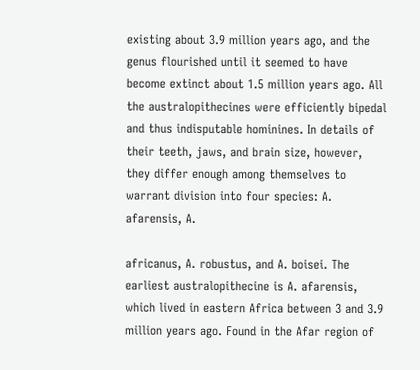existing about 3.9 million years ago, and the genus flourished until it seemed to have become extinct about 1.5 million years ago. All the australopithecines were efficiently bipedal and thus indisputable hominines. In details of their teeth, jaws, and brain size, however, they differ enough among themselves to warrant division into four species: A. afarensis, A.

africanus, A. robustus, and A. boisei. The earliest australopithecine is A. afarensis, which lived in eastern Africa between 3 and 3.9 million years ago. Found in the Afar region of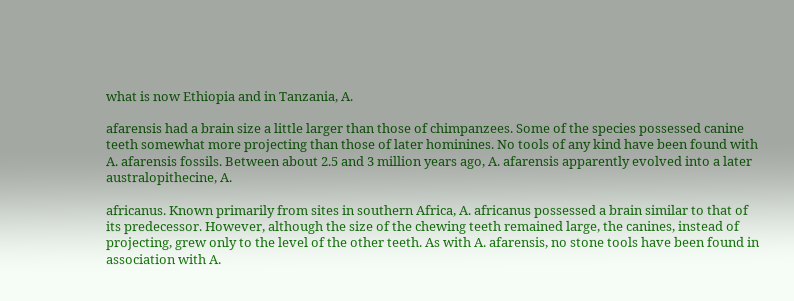what is now Ethiopia and in Tanzania, A.

afarensis had a brain size a little larger than those of chimpanzees. Some of the species possessed canine teeth somewhat more projecting than those of later hominines. No tools of any kind have been found with A. afarensis fossils. Between about 2.5 and 3 million years ago, A. afarensis apparently evolved into a later australopithecine, A.

africanus. Known primarily from sites in southern Africa, A. africanus possessed a brain similar to that of its predecessor. However, although the size of the chewing teeth remained large, the canines, instead of projecting, grew only to the level of the other teeth. As with A. afarensis, no stone tools have been found in association with A.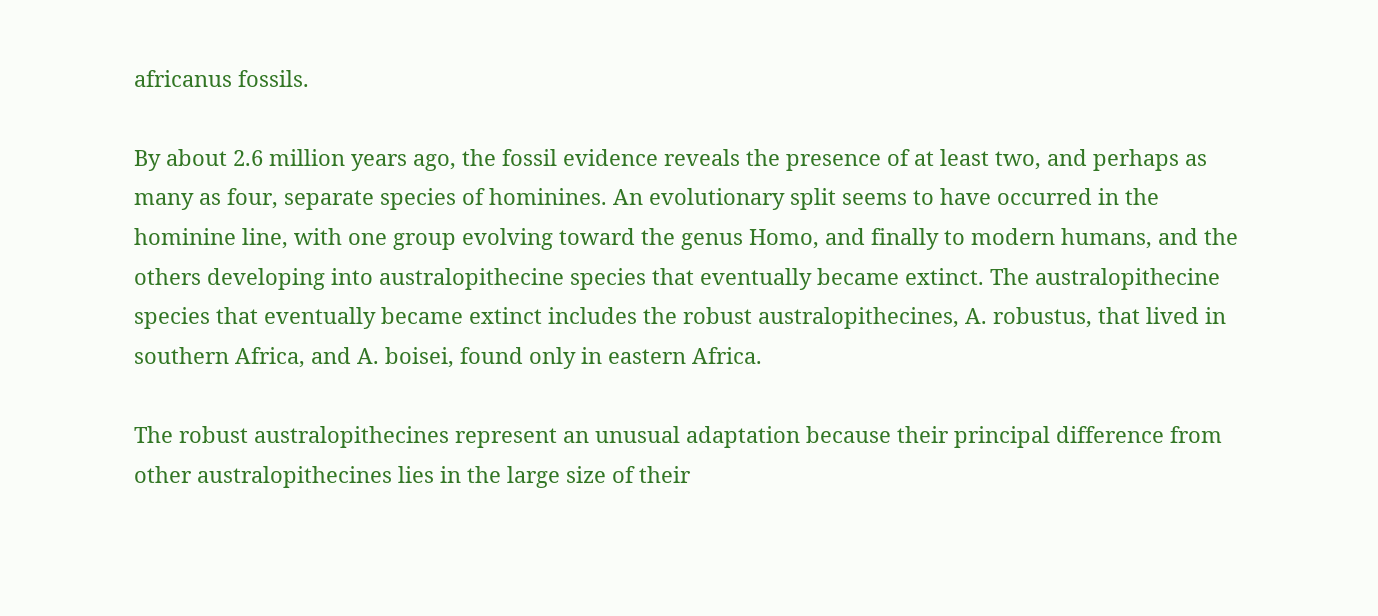africanus fossils.

By about 2.6 million years ago, the fossil evidence reveals the presence of at least two, and perhaps as many as four, separate species of hominines. An evolutionary split seems to have occurred in the hominine line, with one group evolving toward the genus Homo, and finally to modern humans, and the others developing into australopithecine species that eventually became extinct. The australopithecine species that eventually became extinct includes the robust australopithecines, A. robustus, that lived in southern Africa, and A. boisei, found only in eastern Africa.

The robust australopithecines represent an unusual adaptation because their principal difference from other australopithecines lies in the large size of their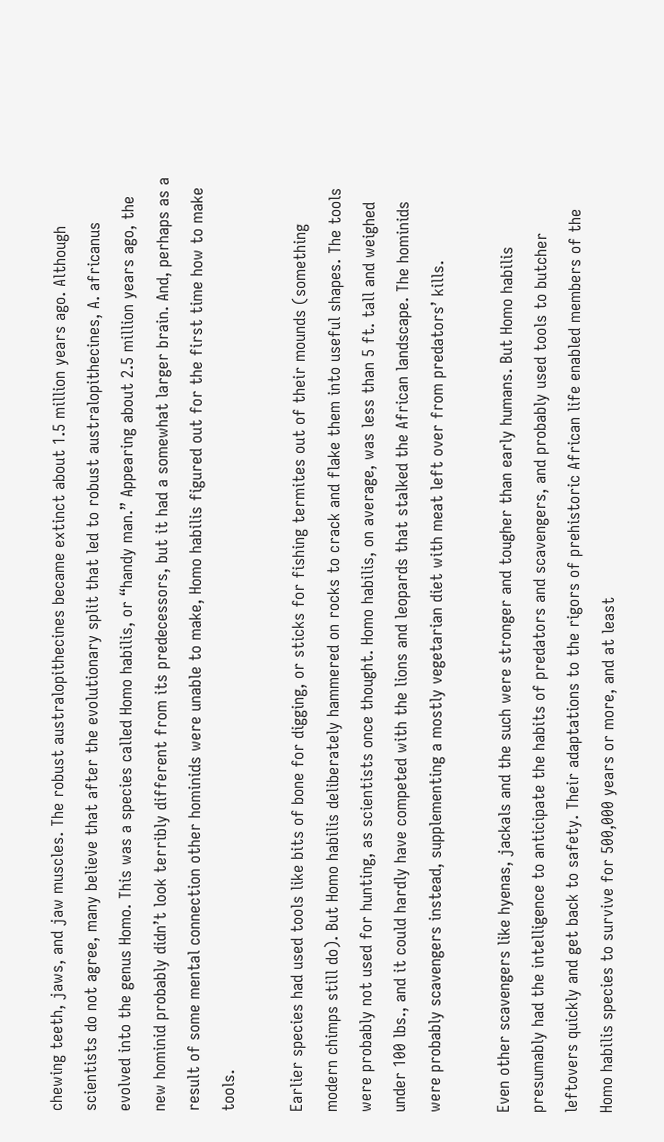chewing teeth, jaws, and jaw muscles. The robust australopithecines became extinct about 1.5 million years ago. Although scientists do not agree, many believe that after the evolutionary split that led to robust australopithecines, A. africanus evolved into the genus Homo. This was a species called Homo habilis, or “handy man.” Appearing about 2.5 million years ago, the new hominid probably didn’t look terribly different from its predecessors, but it had a somewhat larger brain. And, perhaps as a result of some mental connection other hominids were unable to make, Homo habilis figured out for the first time how to make tools.

Earlier species had used tools like bits of bone for digging, or sticks for fishing termites out of their mounds (something modern chimps still do). But Homo habilis deliberately hammered on rocks to crack and flake them into useful shapes. The tools were probably not used for hunting, as scientists once thought. Homo habilis, on average, was less than 5 ft. tall and weighed under 100 lbs., and it could hardly have competed with the lions and leopards that stalked the African landscape. The hominids were probably scavengers instead, supplementing a mostly vegetarian diet with meat left over from predators’ kills.

Even other scavengers like hyenas, jackals and the such were stronger and tougher than early humans. But Homo habilis presumably had the intelligence to anticipate the habits of predators and scavengers, and probably used tools to butcher leftovers quickly and get back to safety. Their adaptations to the rigors of prehistoric African life enabled members of the Homo habilis species to survive for 500,000 years or more, and at least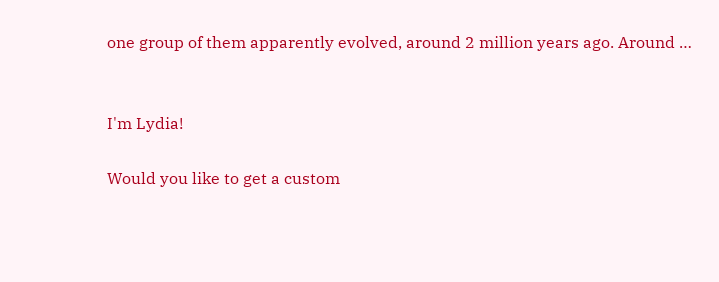one group of them apparently evolved, around 2 million years ago. Around …


I'm Lydia!

Would you like to get a custom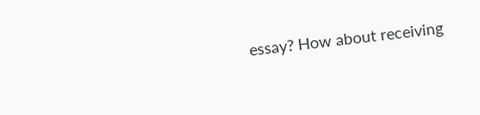essay? How about receiving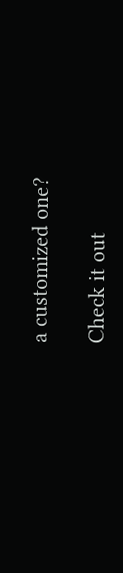a customized one?

Check it out